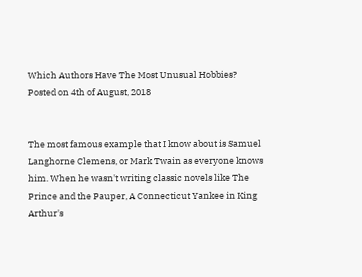Which Authors Have The Most Unusual Hobbies?
Posted on 4th of August, 2018


The most famous example that I know about is Samuel Langhorne Clemens, or Mark Twain as everyone knows him. When he wasn't writing classic novels like The Prince and the Pauper, A Connecticut Yankee in King Arthur's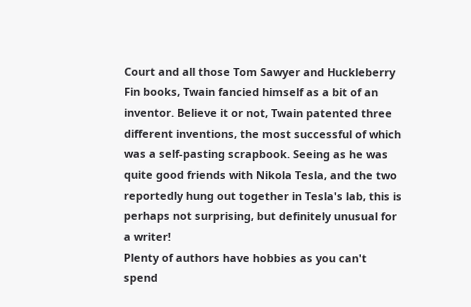Court and all those Tom Sawyer and Huckleberry Fin books, Twain fancied himself as a bit of an inventor. Believe it or not, Twain patented three different inventions, the most successful of which was a self-pasting scrapbook. Seeing as he was quite good friends with Nikola Tesla, and the two reportedly hung out together in Tesla's lab, this is perhaps not surprising, but definitely unusual for a writer!
Plenty of authors have hobbies as you can't spend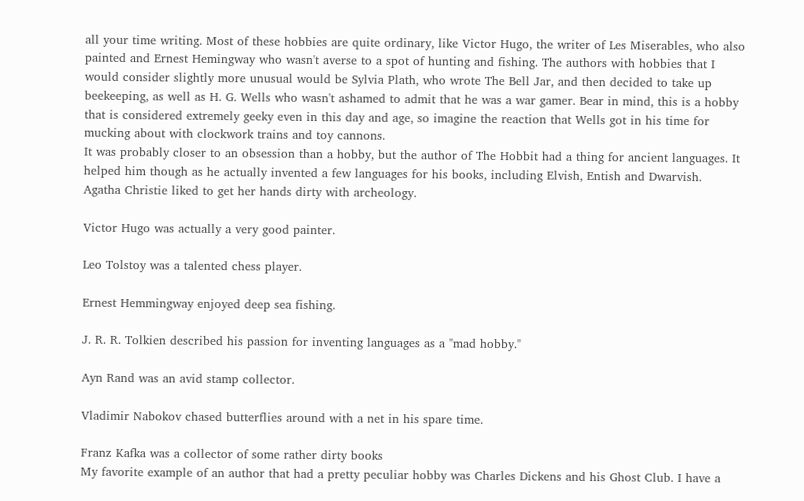all your time writing. Most of these hobbies are quite ordinary, like Victor Hugo, the writer of Les Miserables, who also painted and Ernest Hemingway who wasn't averse to a spot of hunting and fishing. The authors with hobbies that I would consider slightly more unusual would be Sylvia Plath, who wrote The Bell Jar, and then decided to take up beekeeping, as well as H. G. Wells who wasn't ashamed to admit that he was a war gamer. Bear in mind, this is a hobby that is considered extremely geeky even in this day and age, so imagine the reaction that Wells got in his time for mucking about with clockwork trains and toy cannons.
It was probably closer to an obsession than a hobby, but the author of The Hobbit had a thing for ancient languages. It helped him though as he actually invented a few languages for his books, including Elvish, Entish and Dwarvish.
Agatha Christie liked to get her hands dirty with archeology.

Victor Hugo was actually a very good painter.

Leo Tolstoy was a talented chess player.

Ernest Hemmingway enjoyed deep sea fishing.

J. R. R. Tolkien described his passion for inventing languages as a "mad hobby."

Ayn Rand was an avid stamp collector.

Vladimir Nabokov chased butterflies around with a net in his spare time.

Franz Kafka was a collector of some rather dirty books
My favorite example of an author that had a pretty peculiar hobby was Charles Dickens and his Ghost Club. I have a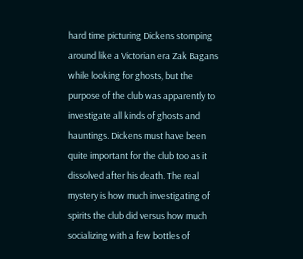hard time picturing Dickens stomping around like a Victorian era Zak Bagans while looking for ghosts, but the purpose of the club was apparently to investigate all kinds of ghosts and hauntings. Dickens must have been quite important for the club too as it dissolved after his death. The real mystery is how much investigating of spirits the club did versus how much socializing with a few bottles of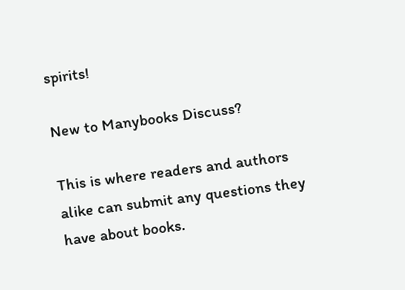spirits!

New to Manybooks Discuss?

This is where readers and authors alike can submit any questions they have about books.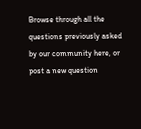Browse through all the questions previously asked by our community here, or post a new question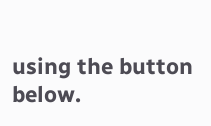using the button below.